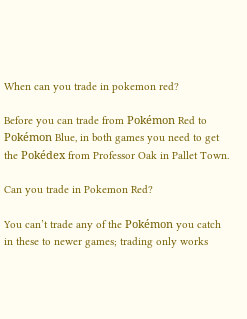When can you trade in pokemon red?

Before you can trade from Pokémon Red to Pokémon Blue, in both games you need to get the Pokédex from Professor Oak in Pallet Town.

Can you trade in Pokemon Red?

You can’t trade any of the Pokémon you catch in these to newer games; trading only works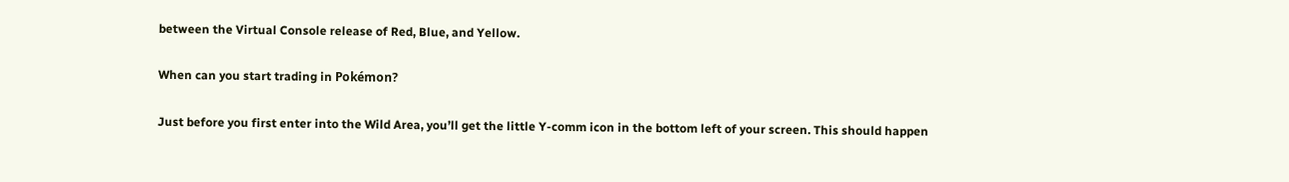between the Virtual Console release of Red, Blue, and Yellow.

When can you start trading in Pokémon?

Just before you first enter into the Wild Area, you’ll get the little Y-comm icon in the bottom left of your screen. This should happen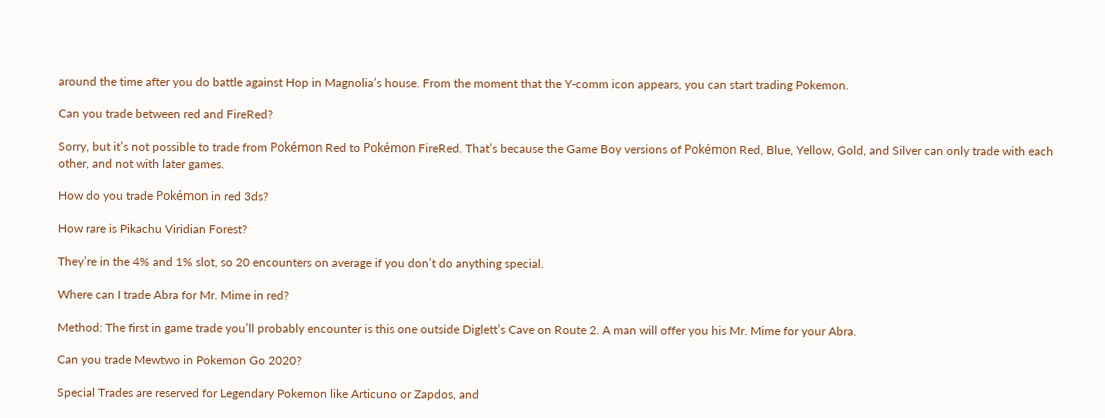around the time after you do battle against Hop in Magnolia’s house. From the moment that the Y-comm icon appears, you can start trading Pokemon.

Can you trade between red and FireRed?

Sorry, but it’s not possible to trade from Pokémon Red to Pokémon FireRed. That’s because the Game Boy versions of Pokémon Red, Blue, Yellow, Gold, and Silver can only trade with each other, and not with later games.

How do you trade Pokémon in red 3ds?

How rare is Pikachu Viridian Forest?

They’re in the 4% and 1% slot, so 20 encounters on average if you don’t do anything special.

Where can I trade Abra for Mr. Mime in red?

Method: The first in game trade you’ll probably encounter is this one outside Diglett’s Cave on Route 2. A man will offer you his Mr. Mime for your Abra.

Can you trade Mewtwo in Pokemon Go 2020?

Special Trades are reserved for Legendary Pokemon like Articuno or Zapdos, and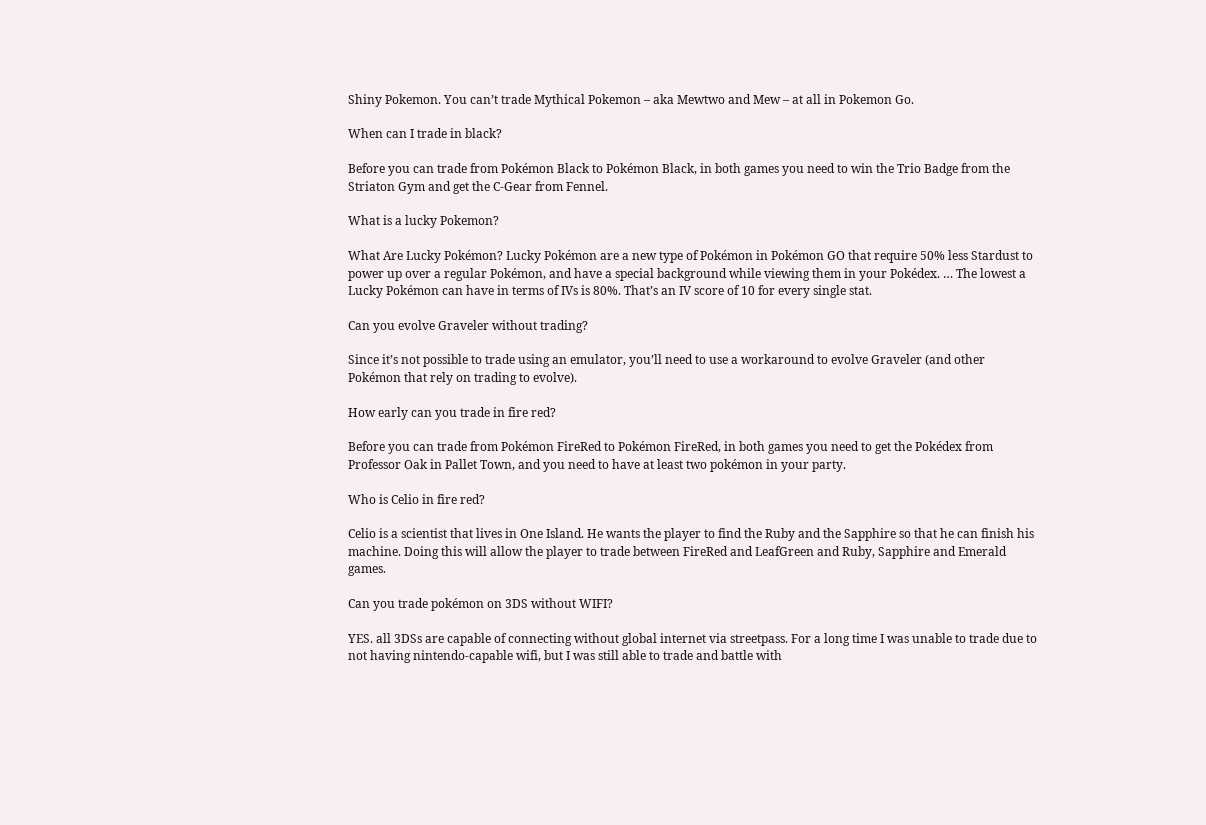Shiny Pokemon. You can’t trade Mythical Pokemon – aka Mewtwo and Mew – at all in Pokemon Go.

When can I trade in black?

Before you can trade from Pokémon Black to Pokémon Black, in both games you need to win the Trio Badge from the Striaton Gym and get the C-Gear from Fennel.

What is a lucky Pokemon?

What Are Lucky Pokémon? Lucky Pokémon are a new type of Pokémon in Pokémon GO that require 50% less Stardust to power up over a regular Pokémon, and have a special background while viewing them in your Pokédex. … The lowest a Lucky Pokémon can have in terms of IVs is 80%. That’s an IV score of 10 for every single stat.

Can you evolve Graveler without trading?

Since it’s not possible to trade using an emulator, you’ll need to use a workaround to evolve Graveler (and other Pokémon that rely on trading to evolve).

How early can you trade in fire red?

Before you can trade from Pokémon FireRed to Pokémon FireRed, in both games you need to get the Pokédex from Professor Oak in Pallet Town, and you need to have at least two pokémon in your party.

Who is Celio in fire red?

Celio is a scientist that lives in One Island. He wants the player to find the Ruby and the Sapphire so that he can finish his machine. Doing this will allow the player to trade between FireRed and LeafGreen and Ruby, Sapphire and Emerald games.

Can you trade pokémon on 3DS without WIFI?

YES. all 3DSs are capable of connecting without global internet via streetpass. For a long time I was unable to trade due to not having nintendo-capable wifi, but I was still able to trade and battle with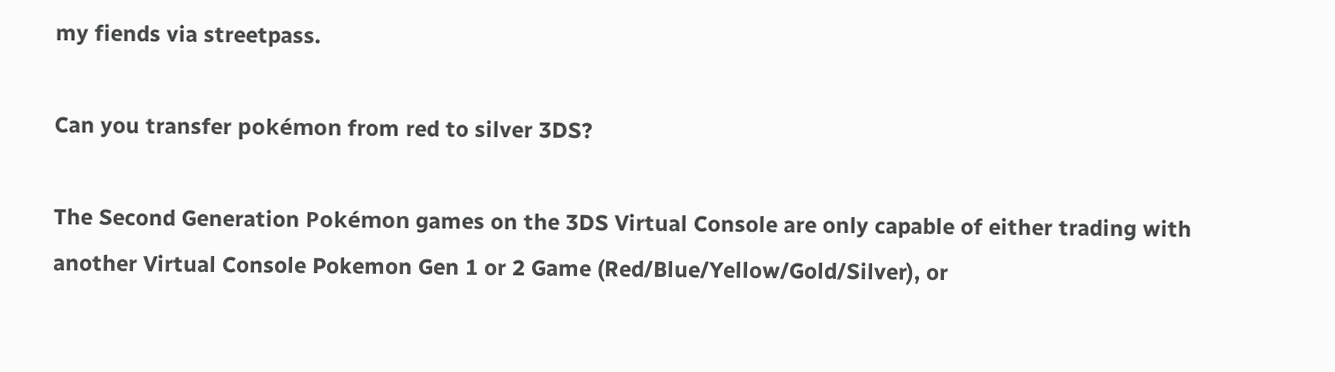my fiends via streetpass.

Can you transfer pokémon from red to silver 3DS?

The Second Generation Pokémon games on the 3DS Virtual Console are only capable of either trading with another Virtual Console Pokemon Gen 1 or 2 Game (Red/Blue/Yellow/Gold/Silver), or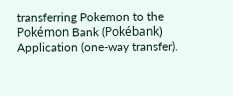transferring Pokemon to the Pokémon Bank (Pokébank) Application (one-way transfer).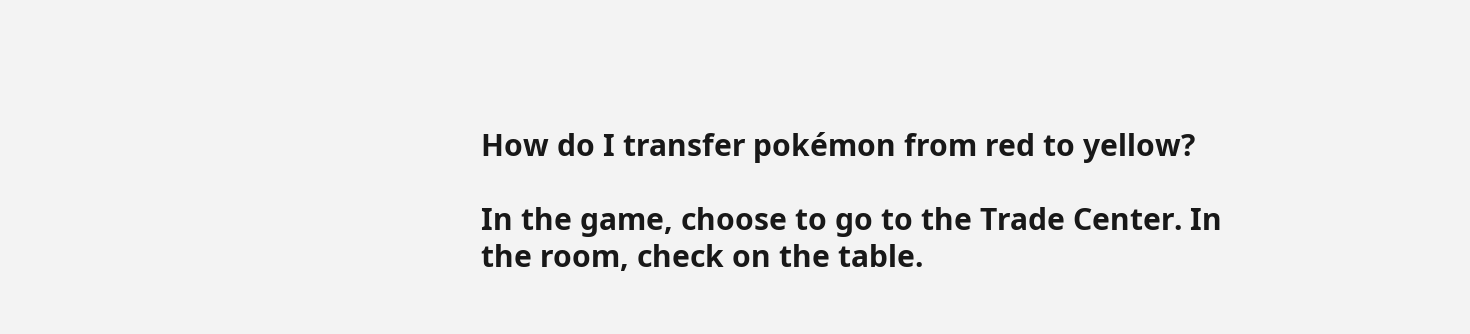How do I transfer pokémon from red to yellow?

In the game, choose to go to the Trade Center. In the room, check on the table.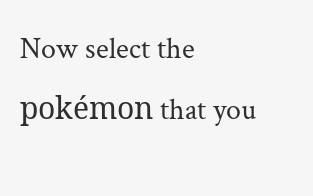Now select the pokémon that you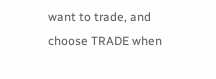want to trade, and choose TRADE when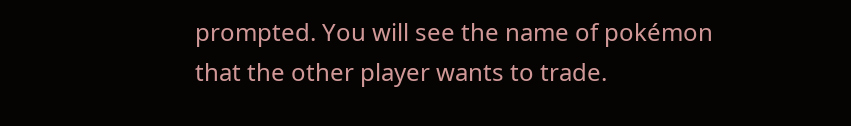prompted. You will see the name of pokémon that the other player wants to trade.